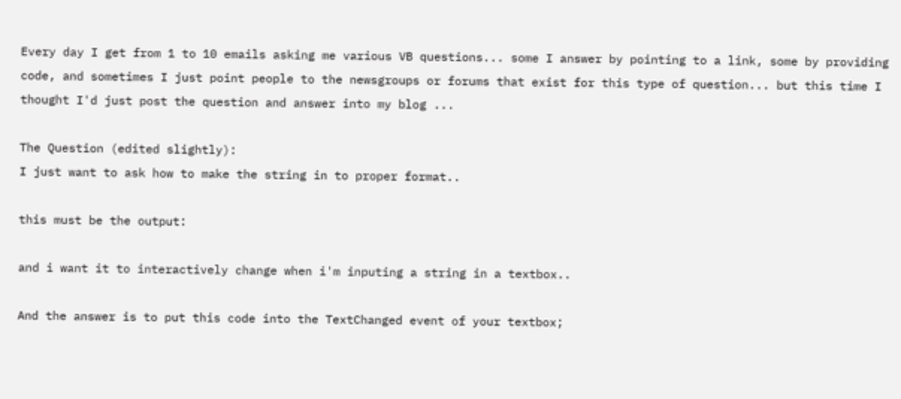Every day I get from 1 to 10 emails asking me various VB questions... some I answer by pointing to a link, some by providing code, and sometimes I just point people to the newsgroups or forums that exist for this type of question... but this time I thought I'd just post the question and answer into my blog ...

The Question (edited slightly):
I just want to ask how to make the string in to proper format..

this must be the output:

and i want it to interactively change when i'm inputing a string in a textbox..

And the answer is to put this code into the TextChanged event of your textbox;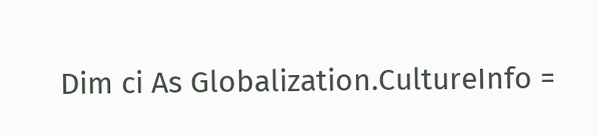Dim ci As Globalization.CultureInfo =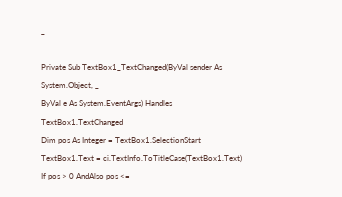_

Private Sub TextBox1_TextChanged(ByVal sender As System.Object, _
ByVal e As System.EventArgs) Handles TextBox1.TextChanged
Dim pos As Integer = TextBox1.SelectionStart
TextBox1.Text = ci.TextInfo.ToTitleCase(TextBox1.Text)
If pos > 0 AndAlso pos <=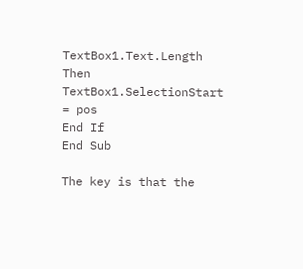TextBox1.Text.Length Then
TextBox1.SelectionStart = pos
End If
End Sub

The key is that the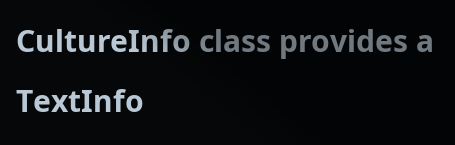CultureInfo class provides a TextInfo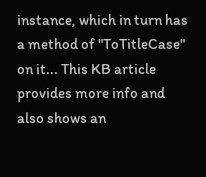instance, which in turn has a method of "ToTitleCase" on it... This KB article provides more info and also shows an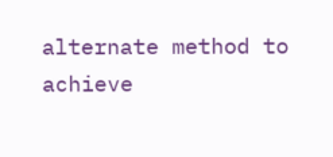alternate method to achieve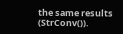the same results (StrConv()).